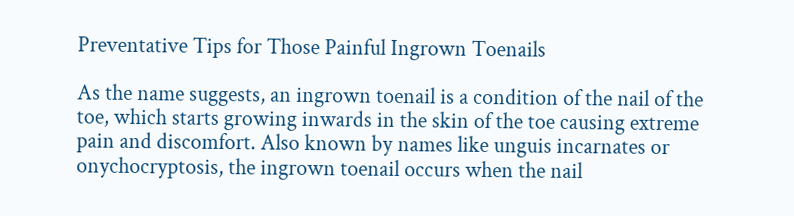Preventative Tips for Those Painful Ingrown Toenails

As the name suggests, an ingrown toenail is a condition of the nail of the toe, which starts growing inwards in the skin of the toe causing extreme pain and discomfort. Also known by names like unguis incarnates or onychocryptosis, the ingrown toenail occurs when the nail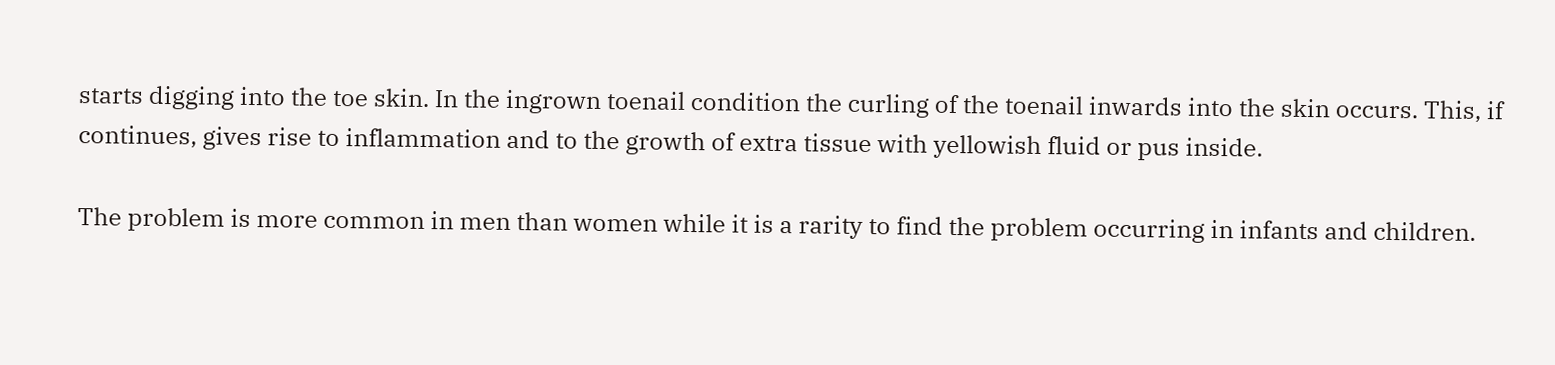starts digging into the toe skin. In the ingrown toenail condition the curling of the toenail inwards into the skin occurs. This, if continues, gives rise to inflammation and to the growth of extra tissue with yellowish fluid or pus inside.

The problem is more common in men than women while it is a rarity to find the problem occurring in infants and children.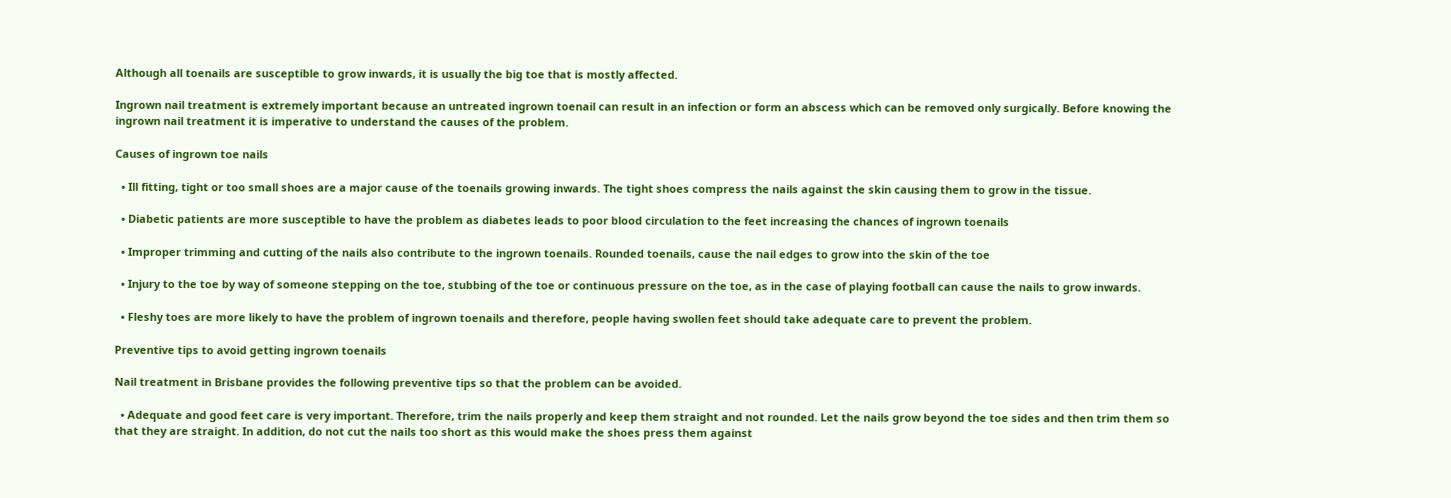Although all toenails are susceptible to grow inwards, it is usually the big toe that is mostly affected.

Ingrown nail treatment is extremely important because an untreated ingrown toenail can result in an infection or form an abscess which can be removed only surgically. Before knowing the ingrown nail treatment it is imperative to understand the causes of the problem.

Causes of ingrown toe nails

  • Ill fitting, tight or too small shoes are a major cause of the toenails growing inwards. The tight shoes compress the nails against the skin causing them to grow in the tissue.

  • Diabetic patients are more susceptible to have the problem as diabetes leads to poor blood circulation to the feet increasing the chances of ingrown toenails

  • Improper trimming and cutting of the nails also contribute to the ingrown toenails. Rounded toenails, cause the nail edges to grow into the skin of the toe

  • Injury to the toe by way of someone stepping on the toe, stubbing of the toe or continuous pressure on the toe, as in the case of playing football can cause the nails to grow inwards.

  • Fleshy toes are more likely to have the problem of ingrown toenails and therefore, people having swollen feet should take adequate care to prevent the problem.

Preventive tips to avoid getting ingrown toenails

Nail treatment in Brisbane provides the following preventive tips so that the problem can be avoided.

  • Adequate and good feet care is very important. Therefore, trim the nails properly and keep them straight and not rounded. Let the nails grow beyond the toe sides and then trim them so that they are straight. In addition, do not cut the nails too short as this would make the shoes press them against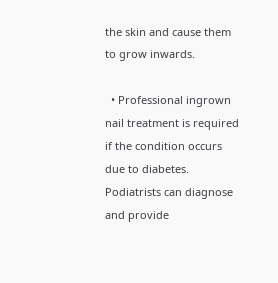the skin and cause them to grow inwards.

  • Professional ingrown nail treatment is required if the condition occurs due to diabetes. Podiatrists can diagnose and provide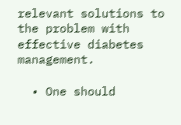relevant solutions to the problem with effective diabetes management.

  • One should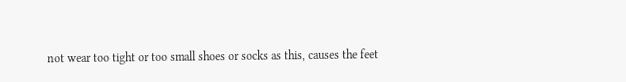not wear too tight or too small shoes or socks as this, causes the feet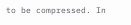to be compressed. In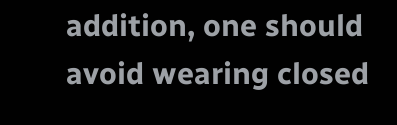addition, one should avoid wearing closed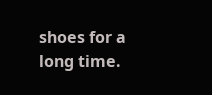shoes for a long time.